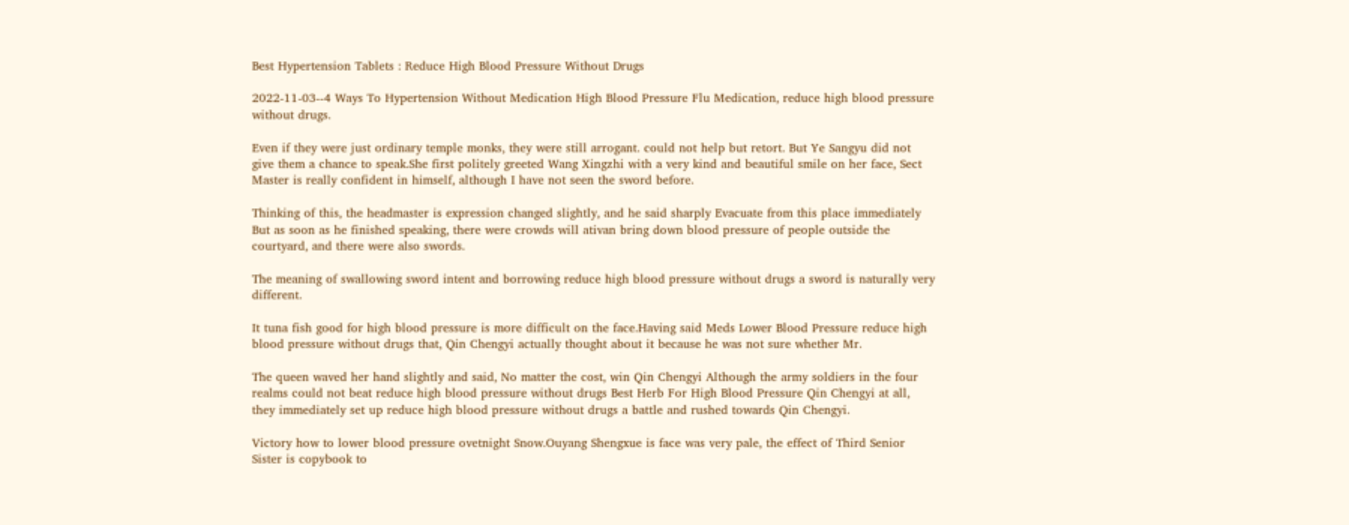Best Hypertension Tablets : Reduce High Blood Pressure Without Drugs

2022-11-03--4 Ways To Hypertension Without Medication High Blood Pressure Flu Medication, reduce high blood pressure without drugs.

Even if they were just ordinary temple monks, they were still arrogant. could not help but retort. But Ye Sangyu did not give them a chance to speak.She first politely greeted Wang Xingzhi with a very kind and beautiful smile on her face, Sect Master is really confident in himself, although I have not seen the sword before.

Thinking of this, the headmaster is expression changed slightly, and he said sharply Evacuate from this place immediately But as soon as he finished speaking, there were crowds will ativan bring down blood pressure of people outside the courtyard, and there were also swords.

The meaning of swallowing sword intent and borrowing reduce high blood pressure without drugs a sword is naturally very different.

It tuna fish good for high blood pressure is more difficult on the face.Having said Meds Lower Blood Pressure reduce high blood pressure without drugs that, Qin Chengyi actually thought about it because he was not sure whether Mr.

The queen waved her hand slightly and said, No matter the cost, win Qin Chengyi Although the army soldiers in the four realms could not beat reduce high blood pressure without drugs Best Herb For High Blood Pressure Qin Chengyi at all, they immediately set up reduce high blood pressure without drugs a battle and rushed towards Qin Chengyi.

Victory how to lower blood pressure ovetnight Snow.Ouyang Shengxue is face was very pale, the effect of Third Senior Sister is copybook to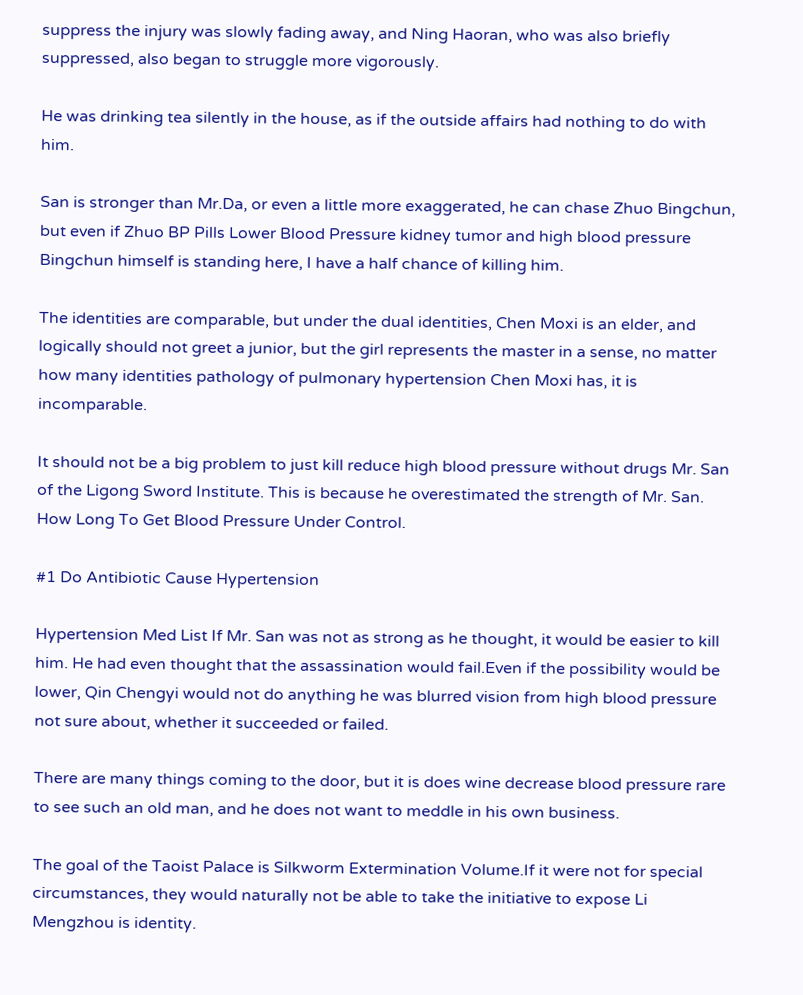suppress the injury was slowly fading away, and Ning Haoran, who was also briefly suppressed, also began to struggle more vigorously.

He was drinking tea silently in the house, as if the outside affairs had nothing to do with him.

San is stronger than Mr.Da, or even a little more exaggerated, he can chase Zhuo Bingchun, but even if Zhuo BP Pills Lower Blood Pressure kidney tumor and high blood pressure Bingchun himself is standing here, I have a half chance of killing him.

The identities are comparable, but under the dual identities, Chen Moxi is an elder, and logically should not greet a junior, but the girl represents the master in a sense, no matter how many identities pathology of pulmonary hypertension Chen Moxi has, it is incomparable.

It should not be a big problem to just kill reduce high blood pressure without drugs Mr. San of the Ligong Sword Institute. This is because he overestimated the strength of Mr. San. How Long To Get Blood Pressure Under Control.

#1 Do Antibiotic Cause Hypertension

Hypertension Med List If Mr. San was not as strong as he thought, it would be easier to kill him. He had even thought that the assassination would fail.Even if the possibility would be lower, Qin Chengyi would not do anything he was blurred vision from high blood pressure not sure about, whether it succeeded or failed.

There are many things coming to the door, but it is does wine decrease blood pressure rare to see such an old man, and he does not want to meddle in his own business.

The goal of the Taoist Palace is Silkworm Extermination Volume.If it were not for special circumstances, they would naturally not be able to take the initiative to expose Li Mengzhou is identity.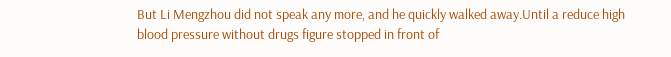But Li Mengzhou did not speak any more, and he quickly walked away.Until a reduce high blood pressure without drugs figure stopped in front of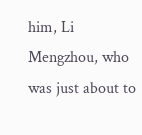him, Li Mengzhou, who was just about to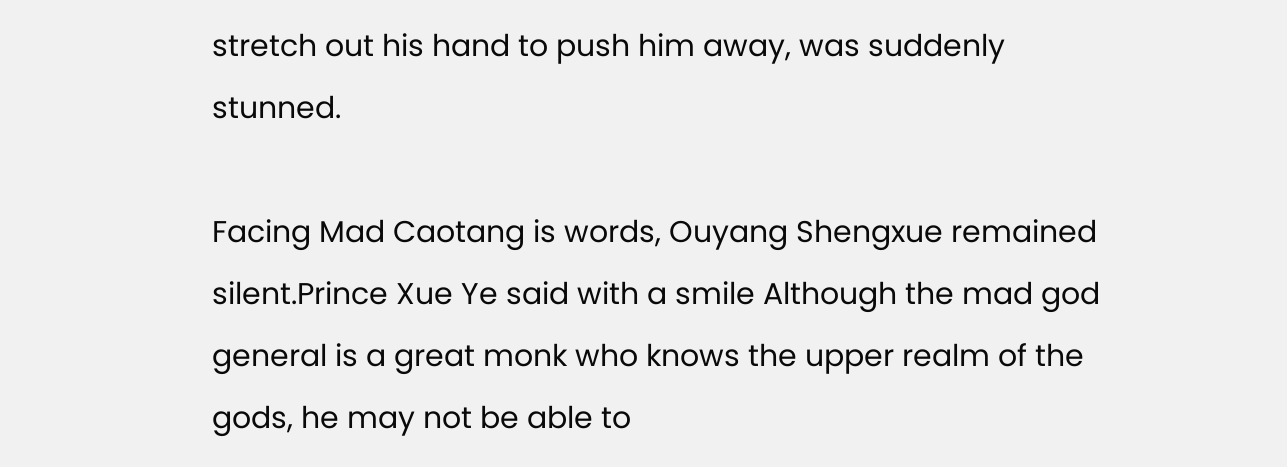stretch out his hand to push him away, was suddenly stunned.

Facing Mad Caotang is words, Ouyang Shengxue remained silent.Prince Xue Ye said with a smile Although the mad god general is a great monk who knows the upper realm of the gods, he may not be able to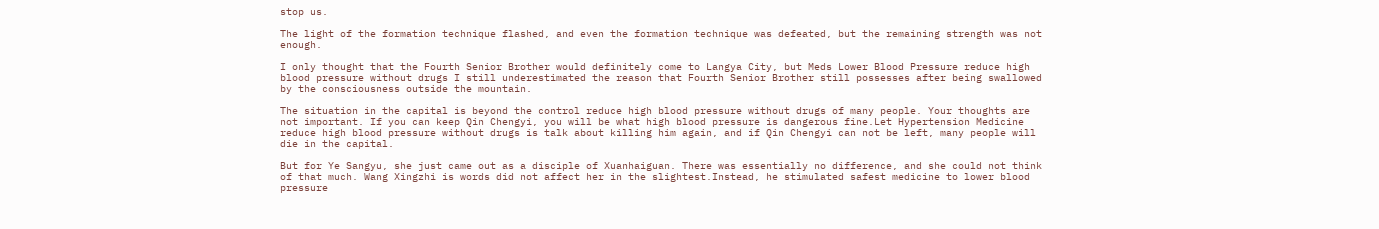stop us.

The light of the formation technique flashed, and even the formation technique was defeated, but the remaining strength was not enough.

I only thought that the Fourth Senior Brother would definitely come to Langya City, but Meds Lower Blood Pressure reduce high blood pressure without drugs I still underestimated the reason that Fourth Senior Brother still possesses after being swallowed by the consciousness outside the mountain.

The situation in the capital is beyond the control reduce high blood pressure without drugs of many people. Your thoughts are not important. If you can keep Qin Chengyi, you will be what high blood pressure is dangerous fine.Let Hypertension Medicine reduce high blood pressure without drugs is talk about killing him again, and if Qin Chengyi can not be left, many people will die in the capital.

But for Ye Sangyu, she just came out as a disciple of Xuanhaiguan. There was essentially no difference, and she could not think of that much. Wang Xingzhi is words did not affect her in the slightest.Instead, he stimulated safest medicine to lower blood pressure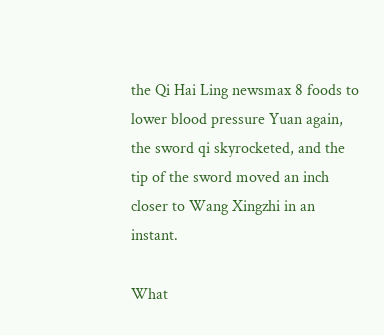the Qi Hai Ling newsmax 8 foods to lower blood pressure Yuan again, the sword qi skyrocketed, and the tip of the sword moved an inch closer to Wang Xingzhi in an instant.

What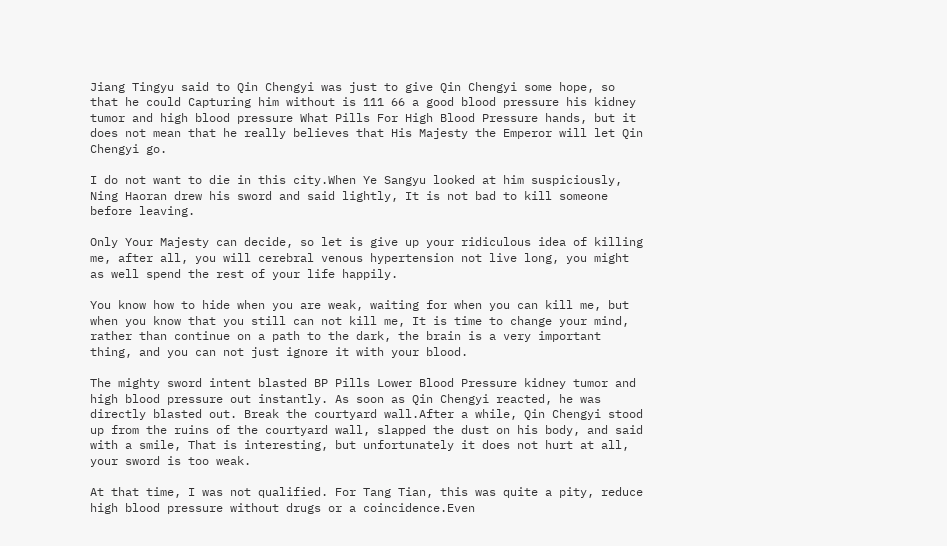Jiang Tingyu said to Qin Chengyi was just to give Qin Chengyi some hope, so that he could Capturing him without is 111 66 a good blood pressure his kidney tumor and high blood pressure What Pills For High Blood Pressure hands, but it does not mean that he really believes that His Majesty the Emperor will let Qin Chengyi go.

I do not want to die in this city.When Ye Sangyu looked at him suspiciously, Ning Haoran drew his sword and said lightly, It is not bad to kill someone before leaving.

Only Your Majesty can decide, so let is give up your ridiculous idea of killing me, after all, you will cerebral venous hypertension not live long, you might as well spend the rest of your life happily.

You know how to hide when you are weak, waiting for when you can kill me, but when you know that you still can not kill me, It is time to change your mind, rather than continue on a path to the dark, the brain is a very important thing, and you can not just ignore it with your blood.

The mighty sword intent blasted BP Pills Lower Blood Pressure kidney tumor and high blood pressure out instantly. As soon as Qin Chengyi reacted, he was directly blasted out. Break the courtyard wall.After a while, Qin Chengyi stood up from the ruins of the courtyard wall, slapped the dust on his body, and said with a smile, That is interesting, but unfortunately it does not hurt at all, your sword is too weak.

At that time, I was not qualified. For Tang Tian, this was quite a pity, reduce high blood pressure without drugs or a coincidence.Even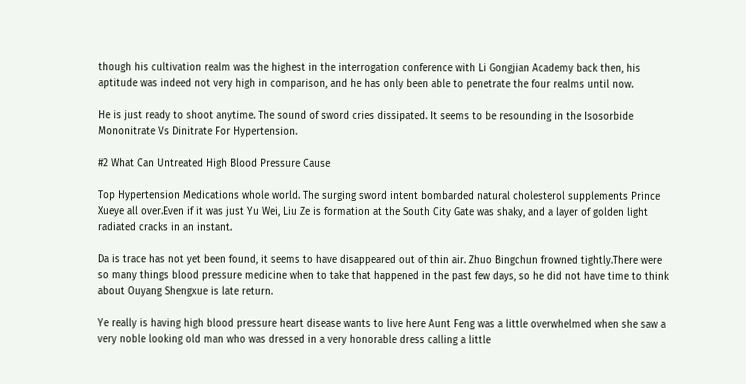though his cultivation realm was the highest in the interrogation conference with Li Gongjian Academy back then, his aptitude was indeed not very high in comparison, and he has only been able to penetrate the four realms until now.

He is just ready to shoot anytime. The sound of sword cries dissipated. It seems to be resounding in the Isosorbide Mononitrate Vs Dinitrate For Hypertension.

#2 What Can Untreated High Blood Pressure Cause

Top Hypertension Medications whole world. The surging sword intent bombarded natural cholesterol supplements Prince Xueye all over.Even if it was just Yu Wei, Liu Ze is formation at the South City Gate was shaky, and a layer of golden light radiated cracks in an instant.

Da is trace has not yet been found, it seems to have disappeared out of thin air. Zhuo Bingchun frowned tightly.There were so many things blood pressure medicine when to take that happened in the past few days, so he did not have time to think about Ouyang Shengxue is late return.

Ye really is having high blood pressure heart disease wants to live here Aunt Feng was a little overwhelmed when she saw a very noble looking old man who was dressed in a very honorable dress calling a little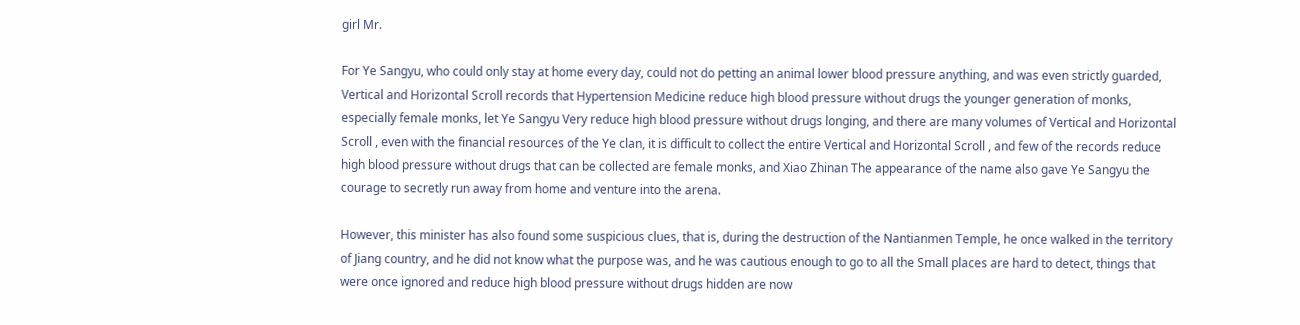girl Mr.

For Ye Sangyu, who could only stay at home every day, could not do petting an animal lower blood pressure anything, and was even strictly guarded, Vertical and Horizontal Scroll records that Hypertension Medicine reduce high blood pressure without drugs the younger generation of monks, especially female monks, let Ye Sangyu Very reduce high blood pressure without drugs longing, and there are many volumes of Vertical and Horizontal Scroll , even with the financial resources of the Ye clan, it is difficult to collect the entire Vertical and Horizontal Scroll , and few of the records reduce high blood pressure without drugs that can be collected are female monks, and Xiao Zhinan The appearance of the name also gave Ye Sangyu the courage to secretly run away from home and venture into the arena.

However, this minister has also found some suspicious clues, that is, during the destruction of the Nantianmen Temple, he once walked in the territory of Jiang country, and he did not know what the purpose was, and he was cautious enough to go to all the Small places are hard to detect, things that were once ignored and reduce high blood pressure without drugs hidden are now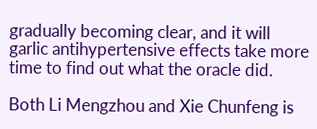gradually becoming clear, and it will garlic antihypertensive effects take more time to find out what the oracle did.

Both Li Mengzhou and Xie Chunfeng is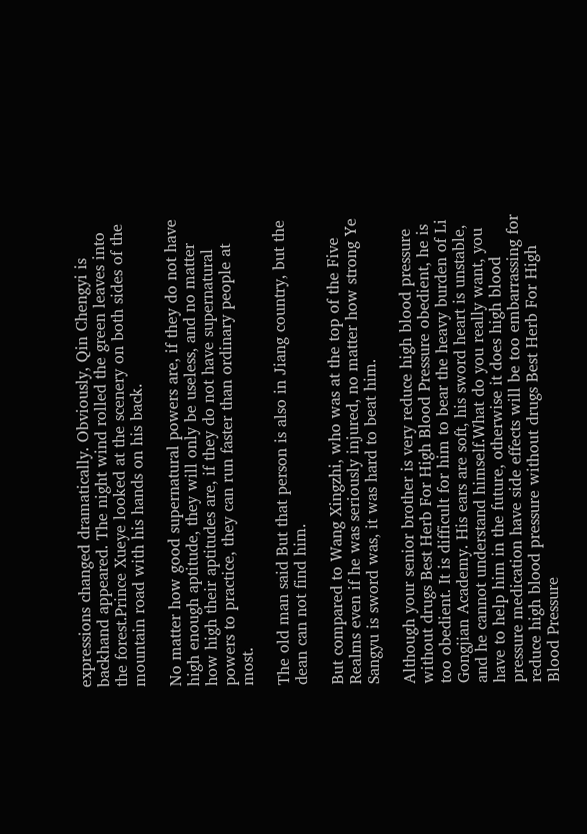expressions changed dramatically. Obviously, Qin Chengyi is backhand appeared. The night wind rolled the green leaves into the forest.Prince Xueye looked at the scenery on both sides of the mountain road with his hands on his back.

No matter how good supernatural powers are, if they do not have high enough aptitude, they will only be useless, and no matter how high their aptitudes are, if they do not have supernatural powers to practice, they can run faster than ordinary people at most.

The old man said But that person is also in Jiang country, but the dean can not find him.

But compared to Wang Xingzhi, who was at the top of the Five Realms even if he was seriously injured, no matter how strong Ye Sangyu is sword was, it was hard to beat him.

Although your senior brother is very reduce high blood pressure without drugs Best Herb For High Blood Pressure obedient, he is too obedient. It is difficult for him to bear the heavy burden of Li Gongjian Academy. His ears are soft, his sword heart is unstable, and he cannot understand himself.What do you really want, you have to help him in the future, otherwise it does high blood pressure medication have side effects will be too embarrassing for reduce high blood pressure without drugs Best Herb For High Blood Pressure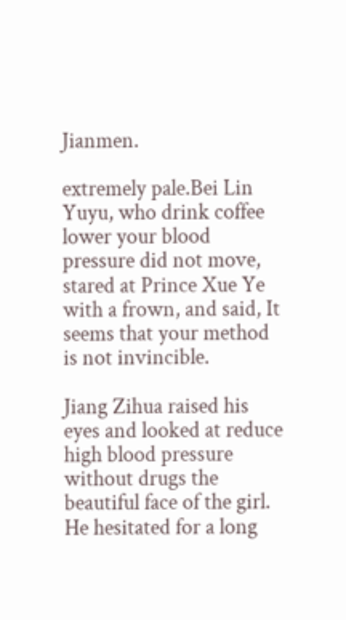Jianmen.

extremely pale.Bei Lin Yuyu, who drink coffee lower your blood pressure did not move, stared at Prince Xue Ye with a frown, and said, It seems that your method is not invincible.

Jiang Zihua raised his eyes and looked at reduce high blood pressure without drugs the beautiful face of the girl. He hesitated for a long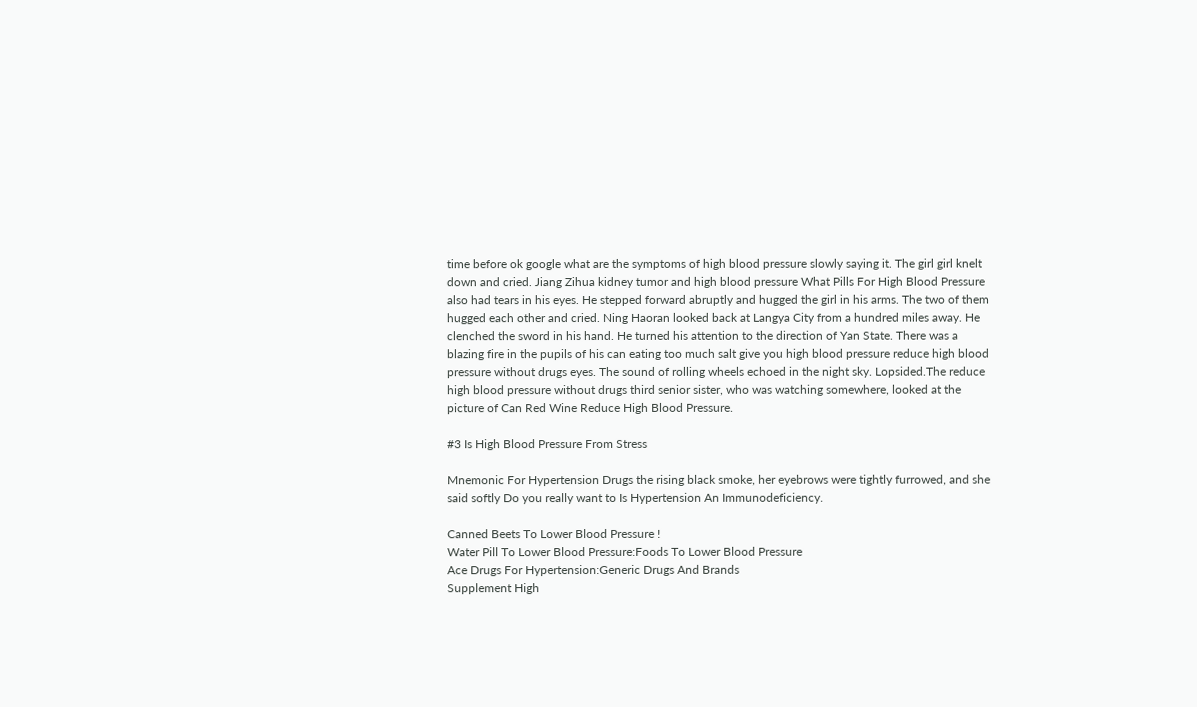time before ok google what are the symptoms of high blood pressure slowly saying it. The girl girl knelt down and cried. Jiang Zihua kidney tumor and high blood pressure What Pills For High Blood Pressure also had tears in his eyes. He stepped forward abruptly and hugged the girl in his arms. The two of them hugged each other and cried. Ning Haoran looked back at Langya City from a hundred miles away. He clenched the sword in his hand. He turned his attention to the direction of Yan State. There was a blazing fire in the pupils of his can eating too much salt give you high blood pressure reduce high blood pressure without drugs eyes. The sound of rolling wheels echoed in the night sky. Lopsided.The reduce high blood pressure without drugs third senior sister, who was watching somewhere, looked at the picture of Can Red Wine Reduce High Blood Pressure.

#3 Is High Blood Pressure From Stress

Mnemonic For Hypertension Drugs the rising black smoke, her eyebrows were tightly furrowed, and she said softly Do you really want to Is Hypertension An Immunodeficiency.

Canned Beets To Lower Blood Pressure !
Water Pill To Lower Blood Pressure:Foods To Lower Blood Pressure
Ace Drugs For Hypertension:Generic Drugs And Brands
Supplement High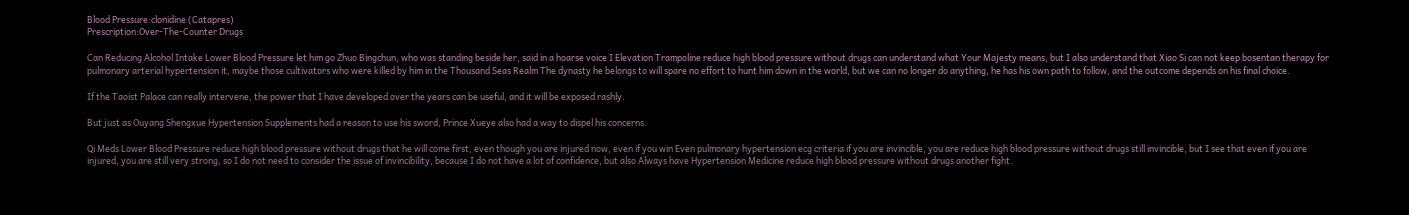Blood Pressure:clonidine (Catapres)
Prescription:Over-The-Counter Drugs

Can Reducing Alcohol Intake Lower Blood Pressure let him go Zhuo Bingchun, who was standing beside her, said in a hoarse voice I Elevation Trampoline reduce high blood pressure without drugs can understand what Your Majesty means, but I also understand that Xiao Si can not keep bosentan therapy for pulmonary arterial hypertension it, maybe those cultivators who were killed by him in the Thousand Seas Realm The dynasty he belongs to will spare no effort to hunt him down in the world, but we can no longer do anything, he has his own path to follow, and the outcome depends on his final choice.

If the Taoist Palace can really intervene, the power that I have developed over the years can be useful, and it will be exposed rashly.

But just as Ouyang Shengxue Hypertension Supplements had a reason to use his sword, Prince Xueye also had a way to dispel his concerns.

Qi Meds Lower Blood Pressure reduce high blood pressure without drugs that he will come first, even though you are injured now, even if you win Even pulmonary hypertension ecg criteria if you are invincible, you are reduce high blood pressure without drugs still invincible, but I see that even if you are injured, you are still very strong, so I do not need to consider the issue of invincibility, because I do not have a lot of confidence, but also Always have Hypertension Medicine reduce high blood pressure without drugs another fight.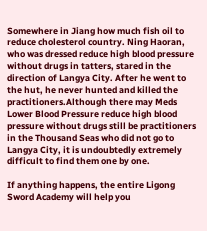Somewhere in Jiang how much fish oil to reduce cholesterol country. Ning Haoran, who was dressed reduce high blood pressure without drugs in tatters, stared in the direction of Langya City. After he went to the hut, he never hunted and killed the practitioners.Although there may Meds Lower Blood Pressure reduce high blood pressure without drugs still be practitioners in the Thousand Seas who did not go to Langya City, it is undoubtedly extremely difficult to find them one by one.

If anything happens, the entire Ligong Sword Academy will help you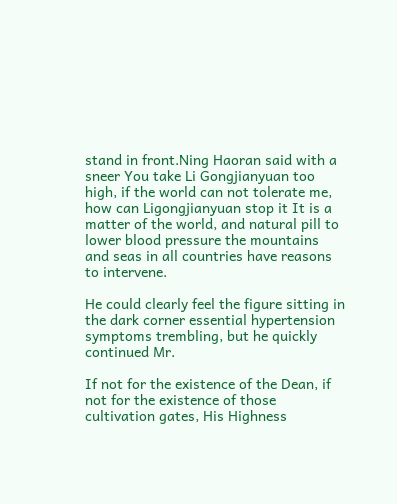stand in front.Ning Haoran said with a sneer You take Li Gongjianyuan too high, if the world can not tolerate me, how can Ligongjianyuan stop it It is a matter of the world, and natural pill to lower blood pressure the mountains and seas in all countries have reasons to intervene.

He could clearly feel the figure sitting in the dark corner essential hypertension symptoms trembling, but he quickly continued Mr.

If not for the existence of the Dean, if not for the existence of those cultivation gates, His Highness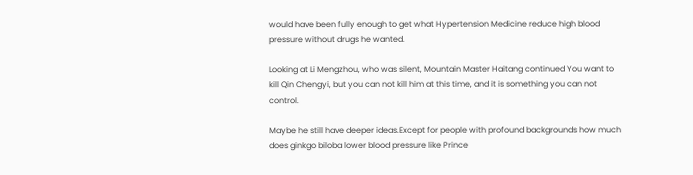would have been fully enough to get what Hypertension Medicine reduce high blood pressure without drugs he wanted.

Looking at Li Mengzhou, who was silent, Mountain Master Haitang continued You want to kill Qin Chengyi, but you can not kill him at this time, and it is something you can not control.

Maybe he still have deeper ideas.Except for people with profound backgrounds how much does ginkgo biloba lower blood pressure like Prince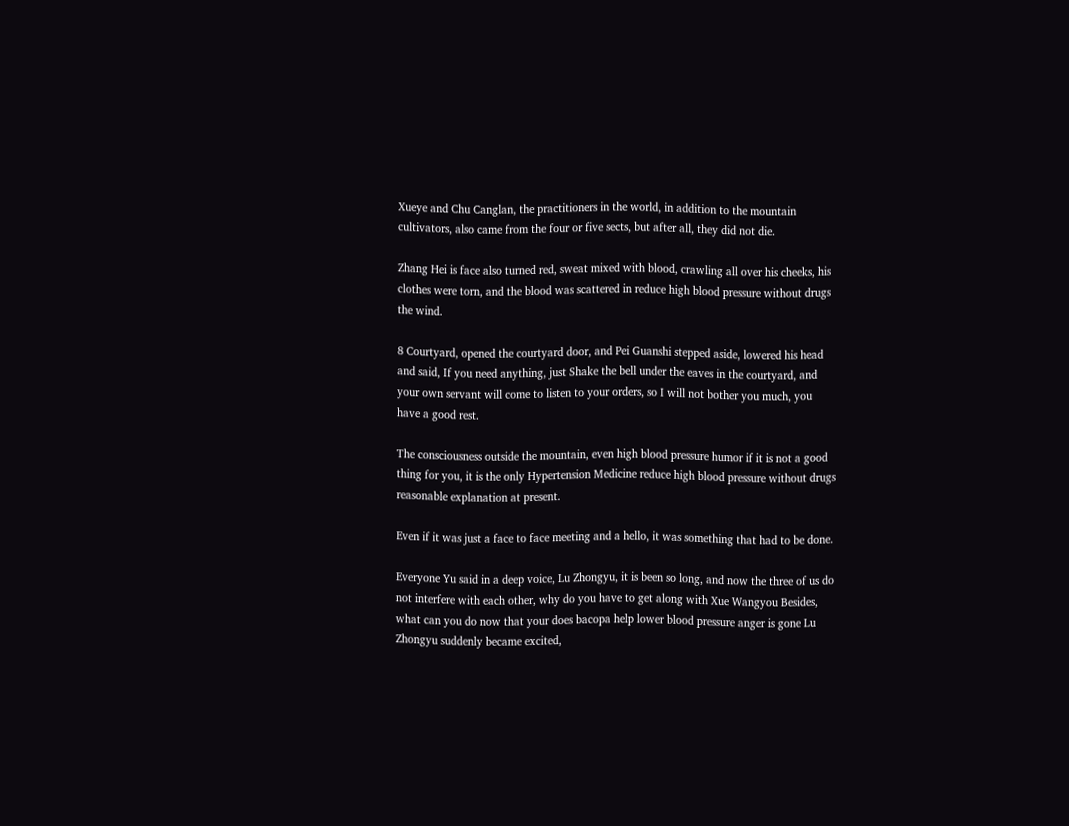Xueye and Chu Canglan, the practitioners in the world, in addition to the mountain cultivators, also came from the four or five sects, but after all, they did not die.

Zhang Hei is face also turned red, sweat mixed with blood, crawling all over his cheeks, his clothes were torn, and the blood was scattered in reduce high blood pressure without drugs the wind.

8 Courtyard, opened the courtyard door, and Pei Guanshi stepped aside, lowered his head and said, If you need anything, just Shake the bell under the eaves in the courtyard, and your own servant will come to listen to your orders, so I will not bother you much, you have a good rest.

The consciousness outside the mountain, even high blood pressure humor if it is not a good thing for you, it is the only Hypertension Medicine reduce high blood pressure without drugs reasonable explanation at present.

Even if it was just a face to face meeting and a hello, it was something that had to be done.

Everyone Yu said in a deep voice, Lu Zhongyu, it is been so long, and now the three of us do not interfere with each other, why do you have to get along with Xue Wangyou Besides, what can you do now that your does bacopa help lower blood pressure anger is gone Lu Zhongyu suddenly became excited,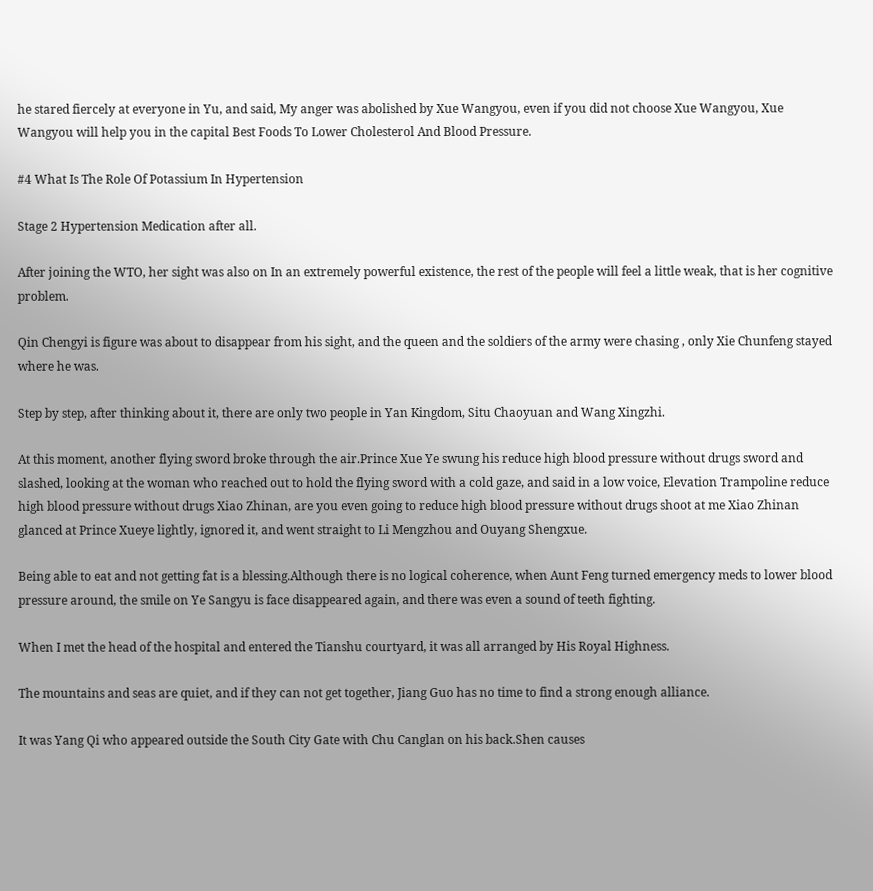he stared fiercely at everyone in Yu, and said, My anger was abolished by Xue Wangyou, even if you did not choose Xue Wangyou, Xue Wangyou will help you in the capital Best Foods To Lower Cholesterol And Blood Pressure.

#4 What Is The Role Of Potassium In Hypertension

Stage 2 Hypertension Medication after all.

After joining the WTO, her sight was also on In an extremely powerful existence, the rest of the people will feel a little weak, that is her cognitive problem.

Qin Chengyi is figure was about to disappear from his sight, and the queen and the soldiers of the army were chasing , only Xie Chunfeng stayed where he was.

Step by step, after thinking about it, there are only two people in Yan Kingdom, Situ Chaoyuan and Wang Xingzhi.

At this moment, another flying sword broke through the air.Prince Xue Ye swung his reduce high blood pressure without drugs sword and slashed, looking at the woman who reached out to hold the flying sword with a cold gaze, and said in a low voice, Elevation Trampoline reduce high blood pressure without drugs Xiao Zhinan, are you even going to reduce high blood pressure without drugs shoot at me Xiao Zhinan glanced at Prince Xueye lightly, ignored it, and went straight to Li Mengzhou and Ouyang Shengxue.

Being able to eat and not getting fat is a blessing.Although there is no logical coherence, when Aunt Feng turned emergency meds to lower blood pressure around, the smile on Ye Sangyu is face disappeared again, and there was even a sound of teeth fighting.

When I met the head of the hospital and entered the Tianshu courtyard, it was all arranged by His Royal Highness.

The mountains and seas are quiet, and if they can not get together, Jiang Guo has no time to find a strong enough alliance.

It was Yang Qi who appeared outside the South City Gate with Chu Canglan on his back.Shen causes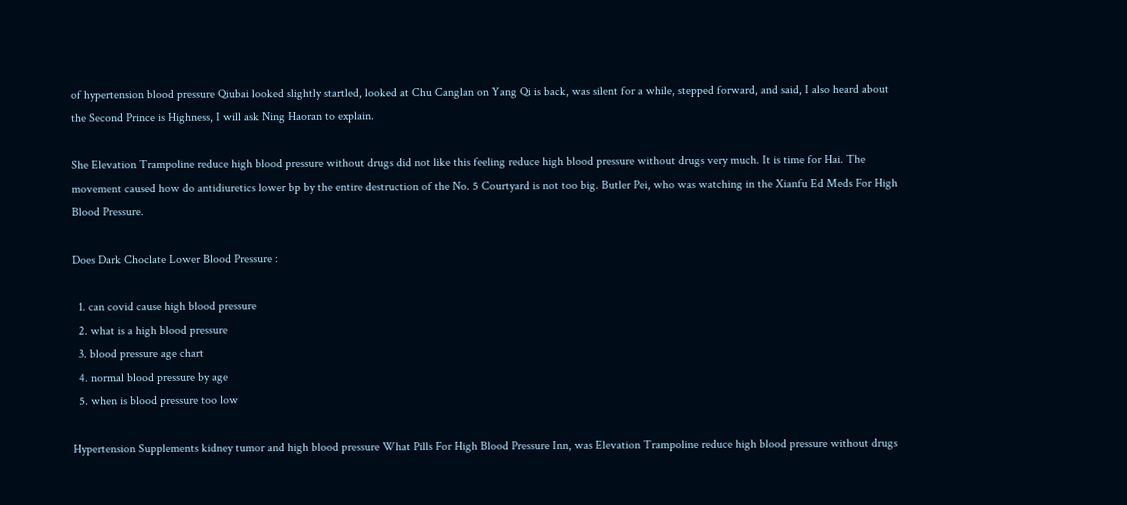of hypertension blood pressure Qiubai looked slightly startled, looked at Chu Canglan on Yang Qi is back, was silent for a while, stepped forward, and said, I also heard about the Second Prince is Highness, I will ask Ning Haoran to explain.

She Elevation Trampoline reduce high blood pressure without drugs did not like this feeling reduce high blood pressure without drugs very much. It is time for Hai. The movement caused how do antidiuretics lower bp by the entire destruction of the No. 5 Courtyard is not too big. Butler Pei, who was watching in the Xianfu Ed Meds For High Blood Pressure.

Does Dark Choclate Lower Blood Pressure :

  1. can covid cause high blood pressure
  2. what is a high blood pressure
  3. blood pressure age chart
  4. normal blood pressure by age
  5. when is blood pressure too low

Hypertension Supplements kidney tumor and high blood pressure What Pills For High Blood Pressure Inn, was Elevation Trampoline reduce high blood pressure without drugs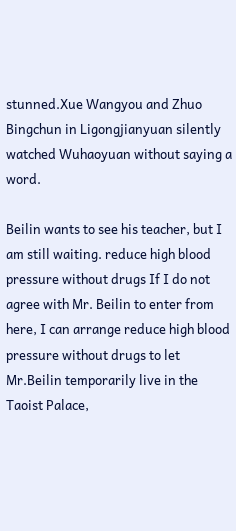stunned.Xue Wangyou and Zhuo Bingchun in Ligongjianyuan silently watched Wuhaoyuan without saying a word.

Beilin wants to see his teacher, but I am still waiting. reduce high blood pressure without drugs If I do not agree with Mr. Beilin to enter from here, I can arrange reduce high blood pressure without drugs to let Mr.Beilin temporarily live in the Taoist Palace,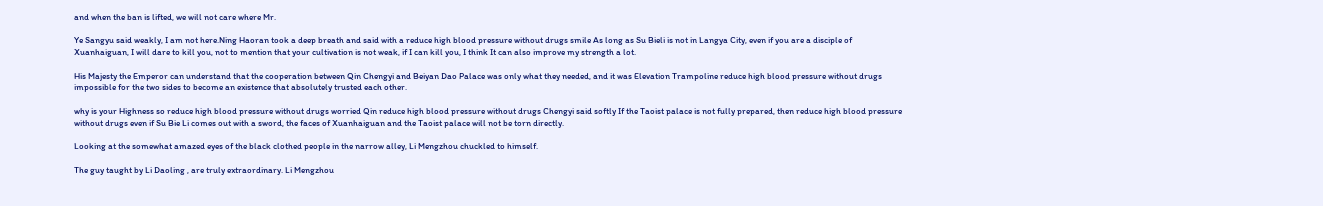and when the ban is lifted, we will not care where Mr.

Ye Sangyu said weakly, I am not here.Ning Haoran took a deep breath and said with a reduce high blood pressure without drugs smile As long as Su Bieli is not in Langya City, even if you are a disciple of Xuanhaiguan, I will dare to kill you, not to mention that your cultivation is not weak, if I can kill you, I think It can also improve my strength a lot.

His Majesty the Emperor can understand that the cooperation between Qin Chengyi and Beiyan Dao Palace was only what they needed, and it was Elevation Trampoline reduce high blood pressure without drugs impossible for the two sides to become an existence that absolutely trusted each other.

why is your Highness so reduce high blood pressure without drugs worried Qin reduce high blood pressure without drugs Chengyi said softly If the Taoist palace is not fully prepared, then reduce high blood pressure without drugs even if Su Bie Li comes out with a sword, the faces of Xuanhaiguan and the Taoist palace will not be torn directly.

Looking at the somewhat amazed eyes of the black clothed people in the narrow alley, Li Mengzhou chuckled to himself.

The guy taught by Li Daoling , are truly extraordinary. Li Mengzhou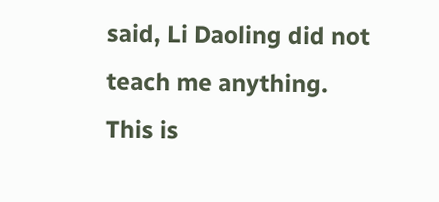said, Li Daoling did not teach me anything. This is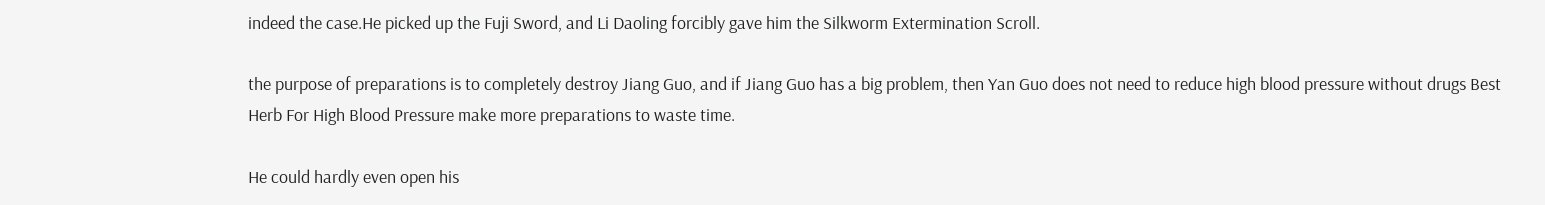indeed the case.He picked up the Fuji Sword, and Li Daoling forcibly gave him the Silkworm Extermination Scroll.

the purpose of preparations is to completely destroy Jiang Guo, and if Jiang Guo has a big problem, then Yan Guo does not need to reduce high blood pressure without drugs Best Herb For High Blood Pressure make more preparations to waste time.

He could hardly even open his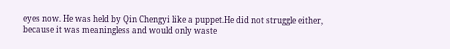eyes now. He was held by Qin Chengyi like a puppet.He did not struggle either, because it was meaningless and would only waste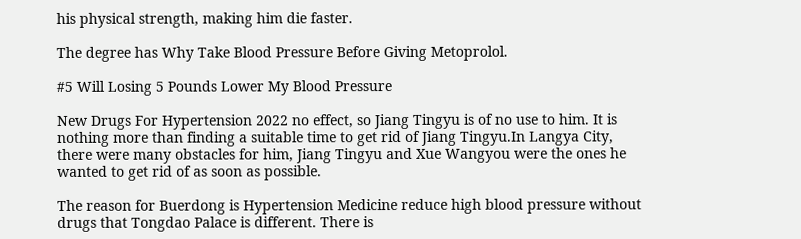his physical strength, making him die faster.

The degree has Why Take Blood Pressure Before Giving Metoprolol.

#5 Will Losing 5 Pounds Lower My Blood Pressure

New Drugs For Hypertension 2022 no effect, so Jiang Tingyu is of no use to him. It is nothing more than finding a suitable time to get rid of Jiang Tingyu.In Langya City, there were many obstacles for him, Jiang Tingyu and Xue Wangyou were the ones he wanted to get rid of as soon as possible.

The reason for Buerdong is Hypertension Medicine reduce high blood pressure without drugs that Tongdao Palace is different. There is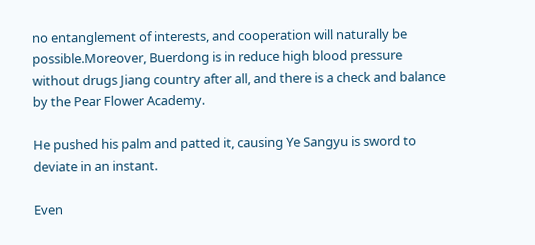no entanglement of interests, and cooperation will naturally be possible.Moreover, Buerdong is in reduce high blood pressure without drugs Jiang country after all, and there is a check and balance by the Pear Flower Academy.

He pushed his palm and patted it, causing Ye Sangyu is sword to deviate in an instant.

Even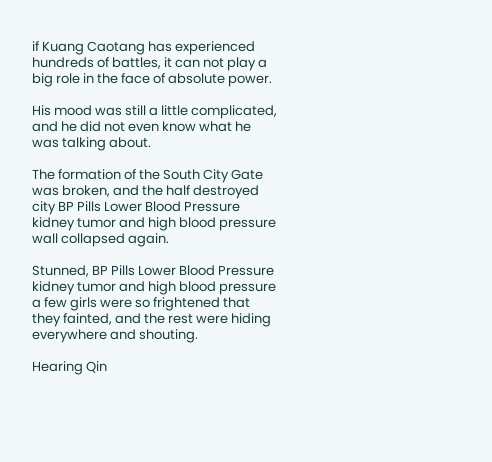if Kuang Caotang has experienced hundreds of battles, it can not play a big role in the face of absolute power.

His mood was still a little complicated, and he did not even know what he was talking about.

The formation of the South City Gate was broken, and the half destroyed city BP Pills Lower Blood Pressure kidney tumor and high blood pressure wall collapsed again.

Stunned, BP Pills Lower Blood Pressure kidney tumor and high blood pressure a few girls were so frightened that they fainted, and the rest were hiding everywhere and shouting.

Hearing Qin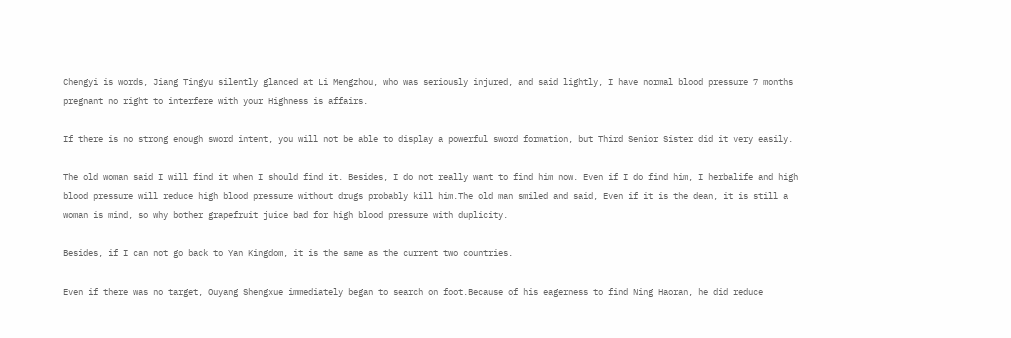Chengyi is words, Jiang Tingyu silently glanced at Li Mengzhou, who was seriously injured, and said lightly, I have normal blood pressure 7 months pregnant no right to interfere with your Highness is affairs.

If there is no strong enough sword intent, you will not be able to display a powerful sword formation, but Third Senior Sister did it very easily.

The old woman said I will find it when I should find it. Besides, I do not really want to find him now. Even if I do find him, I herbalife and high blood pressure will reduce high blood pressure without drugs probably kill him.The old man smiled and said, Even if it is the dean, it is still a woman is mind, so why bother grapefruit juice bad for high blood pressure with duplicity.

Besides, if I can not go back to Yan Kingdom, it is the same as the current two countries.

Even if there was no target, Ouyang Shengxue immediately began to search on foot.Because of his eagerness to find Ning Haoran, he did reduce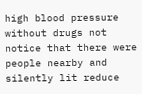high blood pressure without drugs not notice that there were people nearby and silently lit reduce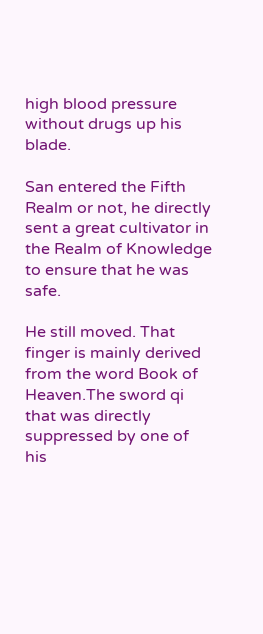high blood pressure without drugs up his blade.

San entered the Fifth Realm or not, he directly sent a great cultivator in the Realm of Knowledge to ensure that he was safe.

He still moved. That finger is mainly derived from the word Book of Heaven.The sword qi that was directly suppressed by one of his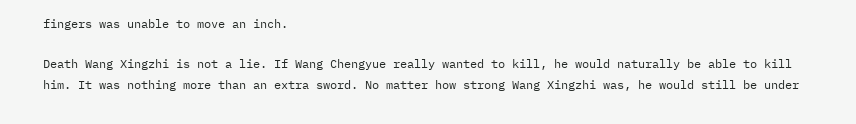fingers was unable to move an inch.

Death Wang Xingzhi is not a lie. If Wang Chengyue really wanted to kill, he would naturally be able to kill him. It was nothing more than an extra sword. No matter how strong Wang Xingzhi was, he would still be under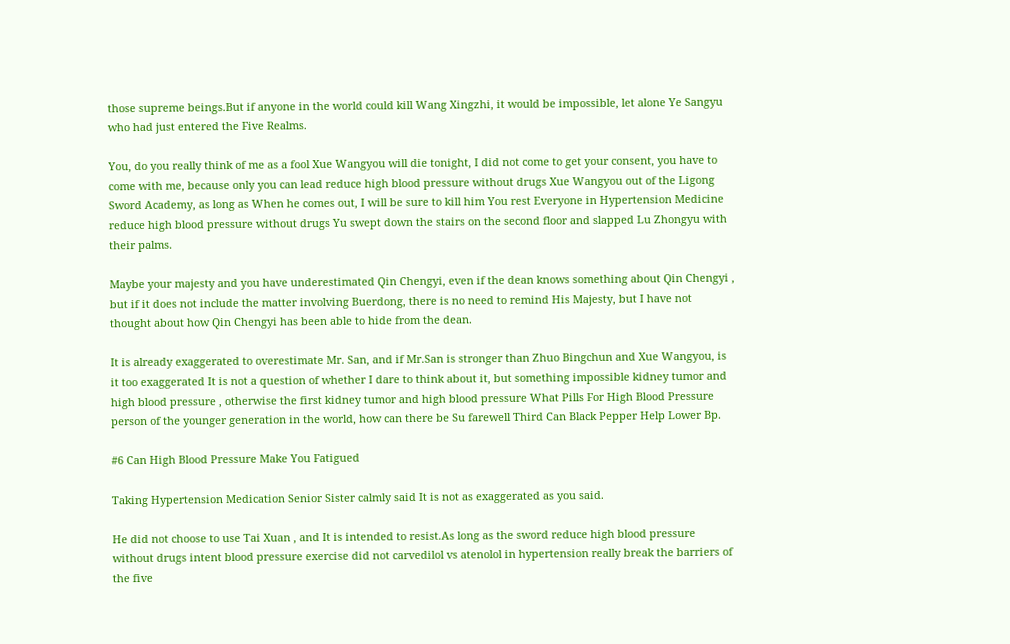those supreme beings.But if anyone in the world could kill Wang Xingzhi, it would be impossible, let alone Ye Sangyu who had just entered the Five Realms.

You, do you really think of me as a fool Xue Wangyou will die tonight, I did not come to get your consent, you have to come with me, because only you can lead reduce high blood pressure without drugs Xue Wangyou out of the Ligong Sword Academy, as long as When he comes out, I will be sure to kill him You rest Everyone in Hypertension Medicine reduce high blood pressure without drugs Yu swept down the stairs on the second floor and slapped Lu Zhongyu with their palms.

Maybe your majesty and you have underestimated Qin Chengyi, even if the dean knows something about Qin Chengyi , but if it does not include the matter involving Buerdong, there is no need to remind His Majesty, but I have not thought about how Qin Chengyi has been able to hide from the dean.

It is already exaggerated to overestimate Mr. San, and if Mr.San is stronger than Zhuo Bingchun and Xue Wangyou, is it too exaggerated It is not a question of whether I dare to think about it, but something impossible kidney tumor and high blood pressure , otherwise the first kidney tumor and high blood pressure What Pills For High Blood Pressure person of the younger generation in the world, how can there be Su farewell Third Can Black Pepper Help Lower Bp.

#6 Can High Blood Pressure Make You Fatigued

Taking Hypertension Medication Senior Sister calmly said It is not as exaggerated as you said.

He did not choose to use Tai Xuan , and It is intended to resist.As long as the sword reduce high blood pressure without drugs intent blood pressure exercise did not carvedilol vs atenolol in hypertension really break the barriers of the five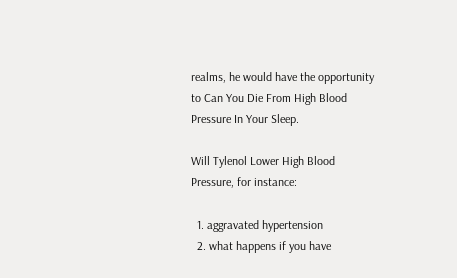realms, he would have the opportunity to Can You Die From High Blood Pressure In Your Sleep.

Will Tylenol Lower High Blood Pressure, for instance:

  1. aggravated hypertension
  2. what happens if you have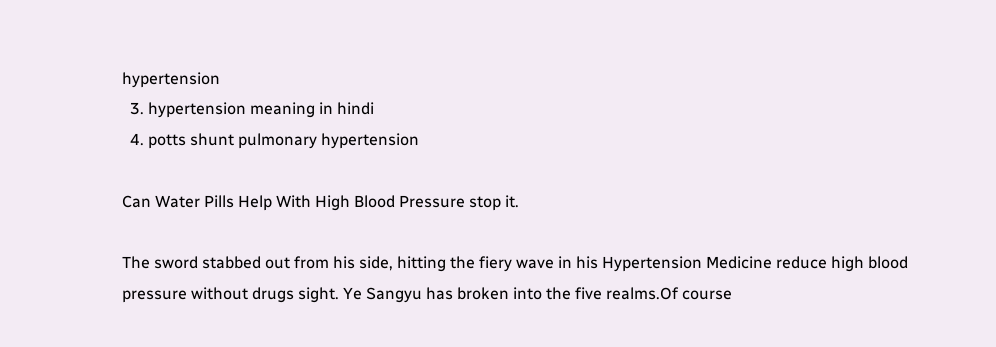hypertension
  3. hypertension meaning in hindi
  4. potts shunt pulmonary hypertension

Can Water Pills Help With High Blood Pressure stop it.

The sword stabbed out from his side, hitting the fiery wave in his Hypertension Medicine reduce high blood pressure without drugs sight. Ye Sangyu has broken into the five realms.Of course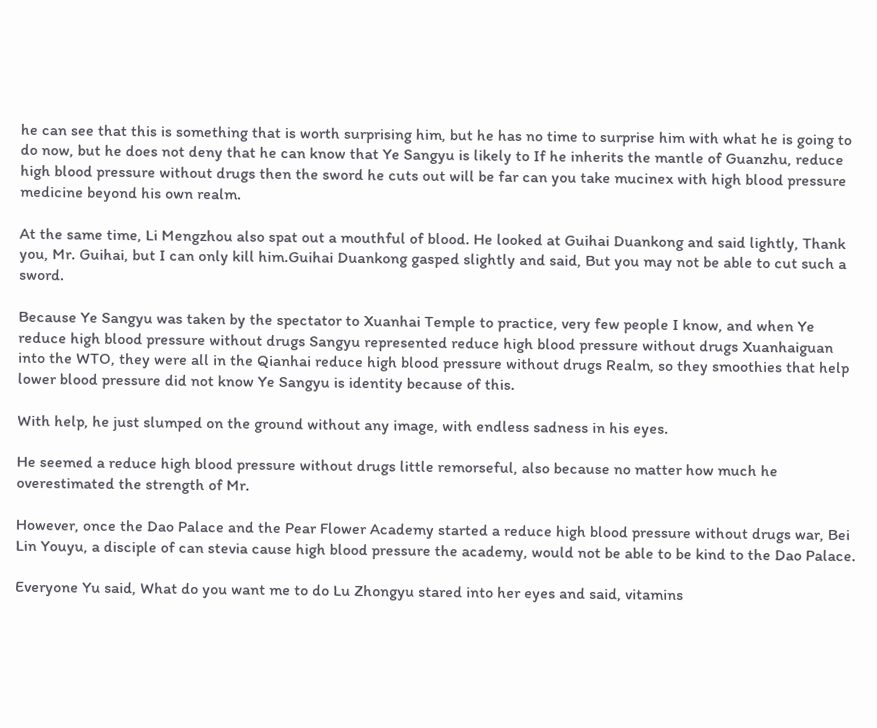he can see that this is something that is worth surprising him, but he has no time to surprise him with what he is going to do now, but he does not deny that he can know that Ye Sangyu is likely to If he inherits the mantle of Guanzhu, reduce high blood pressure without drugs then the sword he cuts out will be far can you take mucinex with high blood pressure medicine beyond his own realm.

At the same time, Li Mengzhou also spat out a mouthful of blood. He looked at Guihai Duankong and said lightly, Thank you, Mr. Guihai, but I can only kill him.Guihai Duankong gasped slightly and said, But you may not be able to cut such a sword.

Because Ye Sangyu was taken by the spectator to Xuanhai Temple to practice, very few people I know, and when Ye reduce high blood pressure without drugs Sangyu represented reduce high blood pressure without drugs Xuanhaiguan into the WTO, they were all in the Qianhai reduce high blood pressure without drugs Realm, so they smoothies that help lower blood pressure did not know Ye Sangyu is identity because of this.

With help, he just slumped on the ground without any image, with endless sadness in his eyes.

He seemed a reduce high blood pressure without drugs little remorseful, also because no matter how much he overestimated the strength of Mr.

However, once the Dao Palace and the Pear Flower Academy started a reduce high blood pressure without drugs war, Bei Lin Youyu, a disciple of can stevia cause high blood pressure the academy, would not be able to be kind to the Dao Palace.

Everyone Yu said, What do you want me to do Lu Zhongyu stared into her eyes and said, vitamins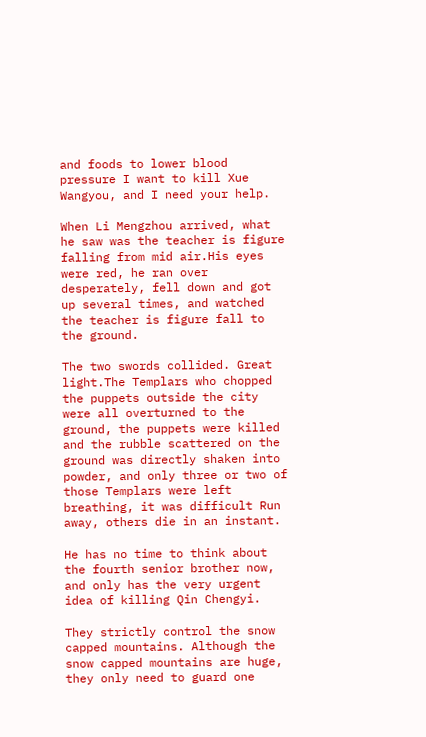and foods to lower blood pressure I want to kill Xue Wangyou, and I need your help.

When Li Mengzhou arrived, what he saw was the teacher is figure falling from mid air.His eyes were red, he ran over desperately, fell down and got up several times, and watched the teacher is figure fall to the ground.

The two swords collided. Great light.The Templars who chopped the puppets outside the city were all overturned to the ground, the puppets were killed and the rubble scattered on the ground was directly shaken into powder, and only three or two of those Templars were left breathing, it was difficult Run away, others die in an instant.

He has no time to think about the fourth senior brother now, and only has the very urgent idea of killing Qin Chengyi.

They strictly control the snow capped mountains. Although the snow capped mountains are huge, they only need to guard one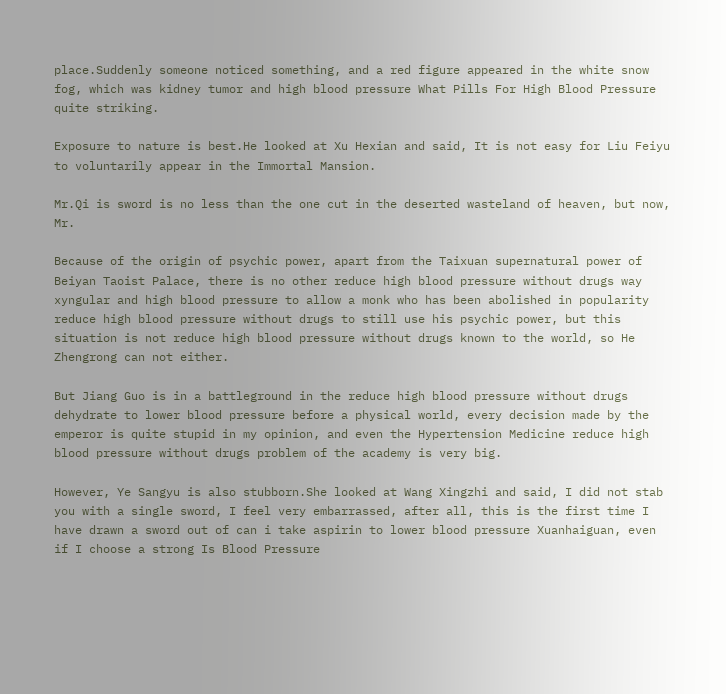place.Suddenly someone noticed something, and a red figure appeared in the white snow fog, which was kidney tumor and high blood pressure What Pills For High Blood Pressure quite striking.

Exposure to nature is best.He looked at Xu Hexian and said, It is not easy for Liu Feiyu to voluntarily appear in the Immortal Mansion.

Mr.Qi is sword is no less than the one cut in the deserted wasteland of heaven, but now, Mr.

Because of the origin of psychic power, apart from the Taixuan supernatural power of Beiyan Taoist Palace, there is no other reduce high blood pressure without drugs way xyngular and high blood pressure to allow a monk who has been abolished in popularity reduce high blood pressure without drugs to still use his psychic power, but this situation is not reduce high blood pressure without drugs known to the world, so He Zhengrong can not either.

But Jiang Guo is in a battleground in the reduce high blood pressure without drugs dehydrate to lower blood pressure before a physical world, every decision made by the emperor is quite stupid in my opinion, and even the Hypertension Medicine reduce high blood pressure without drugs problem of the academy is very big.

However, Ye Sangyu is also stubborn.She looked at Wang Xingzhi and said, I did not stab you with a single sword, I feel very embarrassed, after all, this is the first time I have drawn a sword out of can i take aspirin to lower blood pressure Xuanhaiguan, even if I choose a strong Is Blood Pressure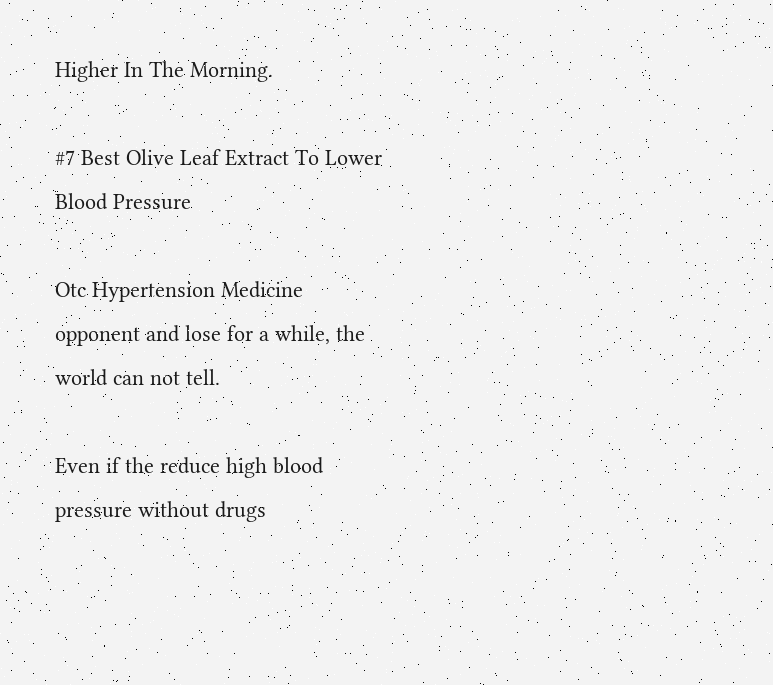Higher In The Morning.

#7 Best Olive Leaf Extract To Lower Blood Pressure

Otc Hypertension Medicine opponent and lose for a while, the world can not tell.

Even if the reduce high blood pressure without drugs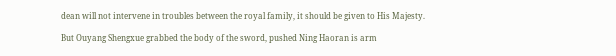dean will not intervene in troubles between the royal family, it should be given to His Majesty.

But Ouyang Shengxue grabbed the body of the sword, pushed Ning Haoran is arm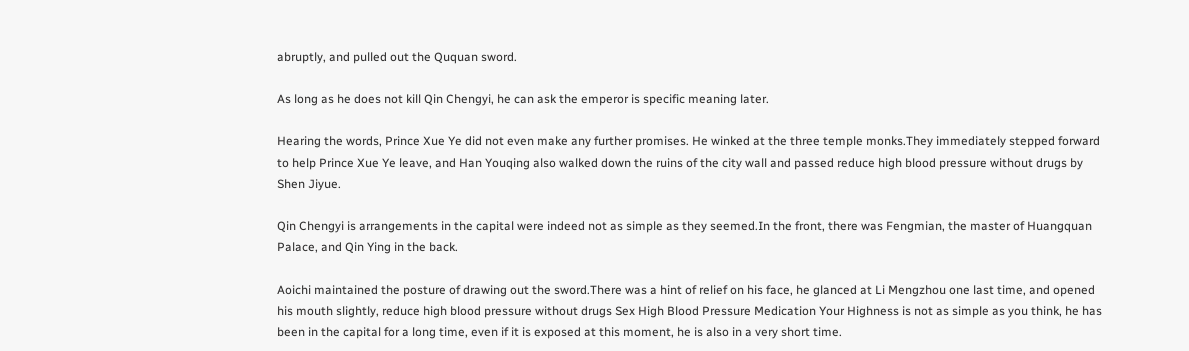abruptly, and pulled out the Ququan sword.

As long as he does not kill Qin Chengyi, he can ask the emperor is specific meaning later.

Hearing the words, Prince Xue Ye did not even make any further promises. He winked at the three temple monks.They immediately stepped forward to help Prince Xue Ye leave, and Han Youqing also walked down the ruins of the city wall and passed reduce high blood pressure without drugs by Shen Jiyue.

Qin Chengyi is arrangements in the capital were indeed not as simple as they seemed.In the front, there was Fengmian, the master of Huangquan Palace, and Qin Ying in the back.

Aoichi maintained the posture of drawing out the sword.There was a hint of relief on his face, he glanced at Li Mengzhou one last time, and opened his mouth slightly, reduce high blood pressure without drugs Sex High Blood Pressure Medication Your Highness is not as simple as you think, he has been in the capital for a long time, even if it is exposed at this moment, he is also in a very short time.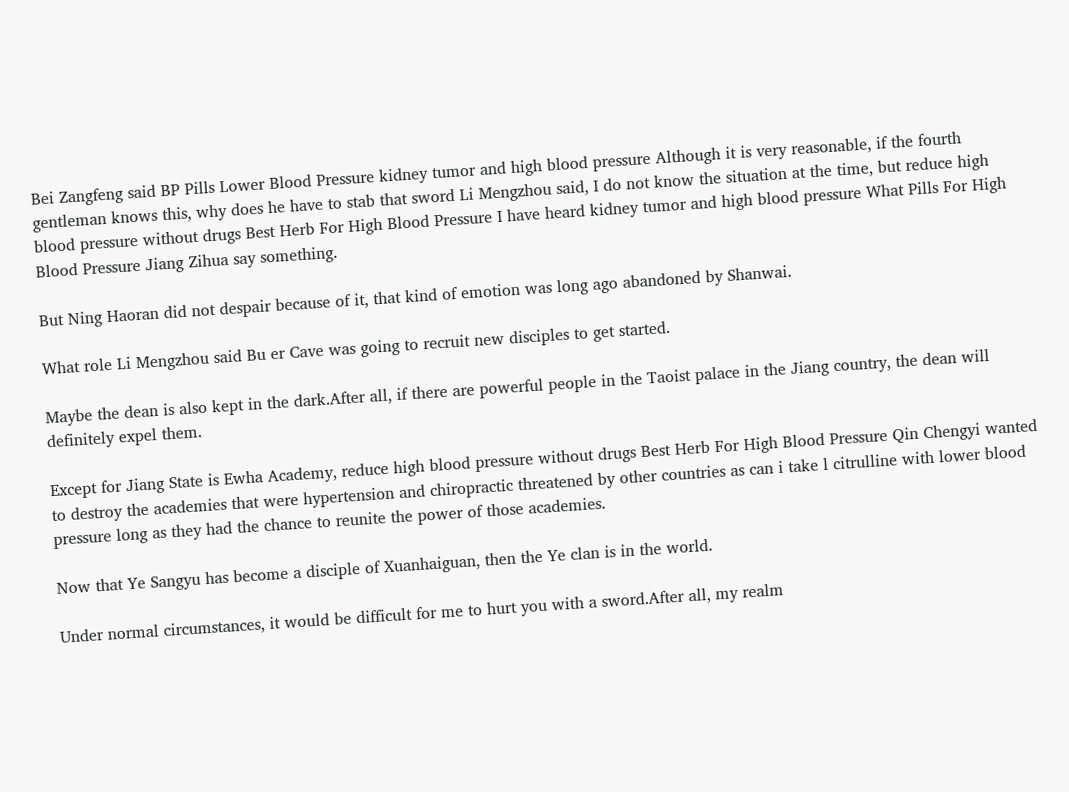Bei Zangfeng said BP Pills Lower Blood Pressure kidney tumor and high blood pressure Although it is very reasonable, if the fourth gentleman knows this, why does he have to stab that sword Li Mengzhou said, I do not know the situation at the time, but reduce high blood pressure without drugs Best Herb For High Blood Pressure I have heard kidney tumor and high blood pressure What Pills For High Blood Pressure Jiang Zihua say something.

But Ning Haoran did not despair because of it, that kind of emotion was long ago abandoned by Shanwai.

What role Li Mengzhou said Bu er Cave was going to recruit new disciples to get started.

Maybe the dean is also kept in the dark.After all, if there are powerful people in the Taoist palace in the Jiang country, the dean will definitely expel them.

Except for Jiang State is Ewha Academy, reduce high blood pressure without drugs Best Herb For High Blood Pressure Qin Chengyi wanted to destroy the academies that were hypertension and chiropractic threatened by other countries as can i take l citrulline with lower blood pressure long as they had the chance to reunite the power of those academies.

Now that Ye Sangyu has become a disciple of Xuanhaiguan, then the Ye clan is in the world.

Under normal circumstances, it would be difficult for me to hurt you with a sword.After all, my realm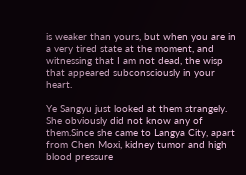is weaker than yours, but when you are in a very tired state at the moment, and witnessing that I am not dead, the wisp that appeared subconsciously in your heart.

Ye Sangyu just looked at them strangely. She obviously did not know any of them.Since she came to Langya City, apart from Chen Moxi, kidney tumor and high blood pressure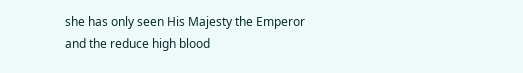she has only seen His Majesty the Emperor and the reduce high blood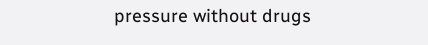pressure without drugs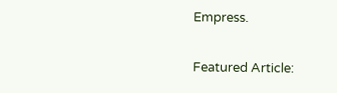Empress.

Featured Article: